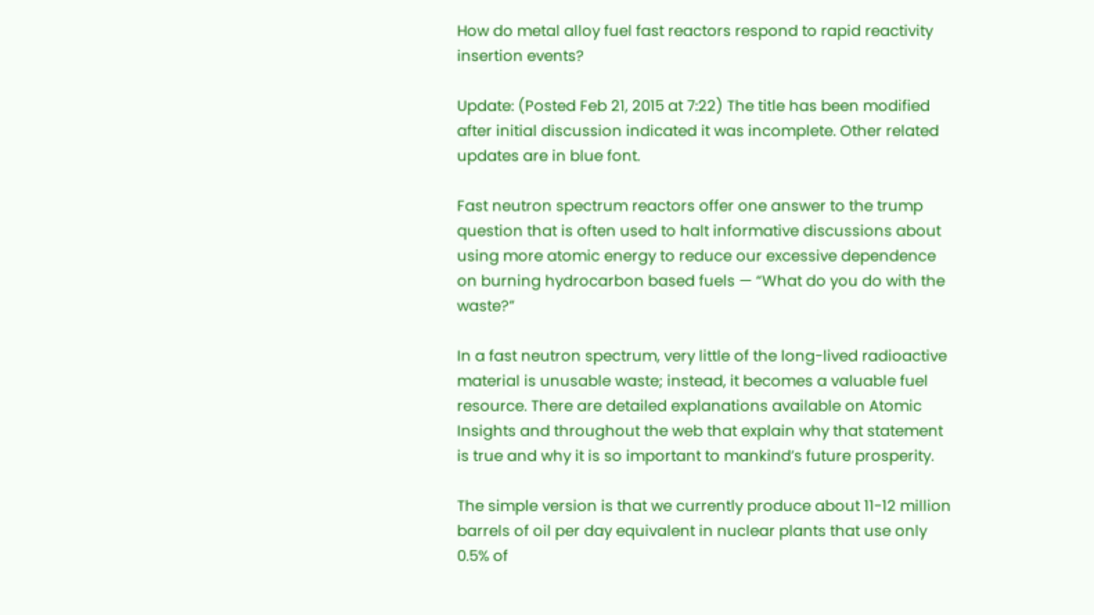How do metal alloy fuel fast reactors respond to rapid reactivity insertion events?

Update: (Posted Feb 21, 2015 at 7:22) The title has been modified after initial discussion indicated it was incomplete. Other related updates are in blue font.

Fast neutron spectrum reactors offer one answer to the trump question that is often used to halt informative discussions about using more atomic energy to reduce our excessive dependence on burning hydrocarbon based fuels — “What do you do with the waste?”

In a fast neutron spectrum, very little of the long-lived radioactive material is unusable waste; instead, it becomes a valuable fuel resource. There are detailed explanations available on Atomic Insights and throughout the web that explain why that statement is true and why it is so important to mankind’s future prosperity.

The simple version is that we currently produce about 11-12 million barrels of oil per day equivalent in nuclear plants that use only 0.5% of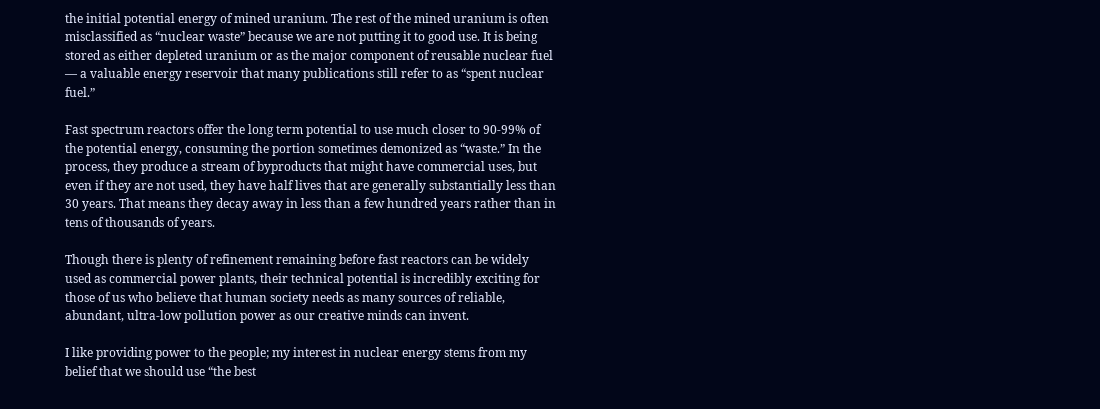the initial potential energy of mined uranium. The rest of the mined uranium is often misclassified as “nuclear waste” because we are not putting it to good use. It is being stored as either depleted uranium or as the major component of reusable nuclear fuel — a valuable energy reservoir that many publications still refer to as “spent nuclear fuel.”

Fast spectrum reactors offer the long term potential to use much closer to 90-99% of the potential energy, consuming the portion sometimes demonized as “waste.” In the process, they produce a stream of byproducts that might have commercial uses, but even if they are not used, they have half lives that are generally substantially less than 30 years. That means they decay away in less than a few hundred years rather than in tens of thousands of years.

Though there is plenty of refinement remaining before fast reactors can be widely used as commercial power plants, their technical potential is incredibly exciting for those of us who believe that human society needs as many sources of reliable, abundant, ultra-low pollution power as our creative minds can invent.

I like providing power to the people; my interest in nuclear energy stems from my belief that we should use “the best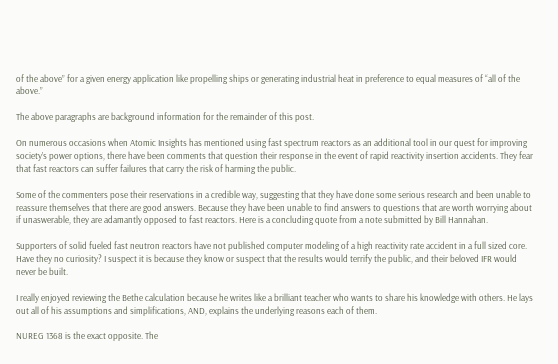of the above” for a given energy application like propelling ships or generating industrial heat in preference to equal measures of “all of the above.”

The above paragraphs are background information for the remainder of this post.

On numerous occasions when Atomic Insights has mentioned using fast spectrum reactors as an additional tool in our quest for improving society’s power options, there have been comments that question their response in the event of rapid reactivity insertion accidents. They fear that fast reactors can suffer failures that carry the risk of harming the public.

Some of the commenters pose their reservations in a credible way, suggesting that they have done some serious research and been unable to reassure themselves that there are good answers. Because they have been unable to find answers to questions that are worth worrying about if unaswerable, they are adamantly opposed to fast reactors. Here is a concluding quote from a note submitted by Bill Hannahan.

Supporters of solid fueled fast neutron reactors have not published computer modeling of a high reactivity rate accident in a full sized core. Have they no curiosity? I suspect it is because they know or suspect that the results would terrify the public, and their beloved IFR would never be built.

I really enjoyed reviewing the Bethe calculation because he writes like a brilliant teacher who wants to share his knowledge with others. He lays out all of his assumptions and simplifications, AND, explains the underlying reasons each of them.

NUREG 1368 is the exact opposite. The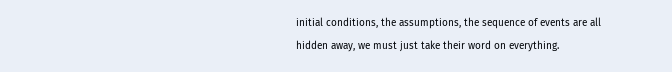initial conditions, the assumptions, the sequence of events are all hidden away, we must just take their word on everything.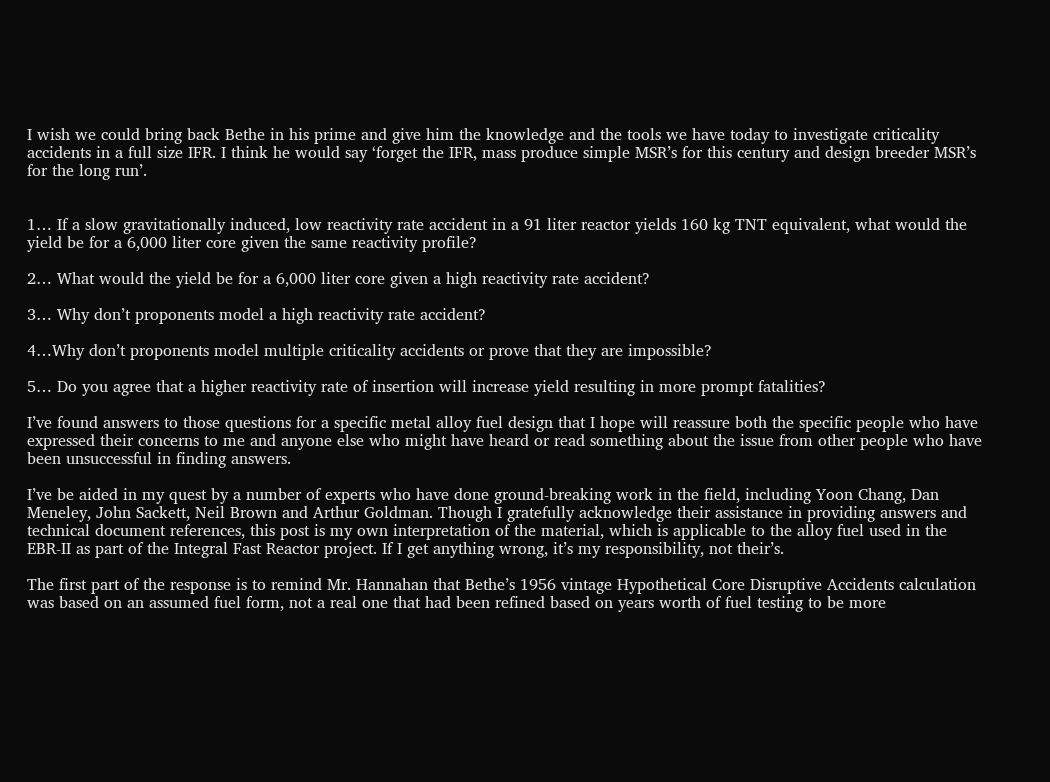I wish we could bring back Bethe in his prime and give him the knowledge and the tools we have today to investigate criticality accidents in a full size IFR. I think he would say ‘forget the IFR, mass produce simple MSR’s for this century and design breeder MSR’s for the long run’.


1… If a slow gravitationally induced, low reactivity rate accident in a 91 liter reactor yields 160 kg TNT equivalent, what would the yield be for a 6,000 liter core given the same reactivity profile?

2… What would the yield be for a 6,000 liter core given a high reactivity rate accident?

3… Why don’t proponents model a high reactivity rate accident?

4…Why don’t proponents model multiple criticality accidents or prove that they are impossible?

5… Do you agree that a higher reactivity rate of insertion will increase yield resulting in more prompt fatalities?

I’ve found answers to those questions for a specific metal alloy fuel design that I hope will reassure both the specific people who have expressed their concerns to me and anyone else who might have heard or read something about the issue from other people who have been unsuccessful in finding answers.

I’ve be aided in my quest by a number of experts who have done ground-breaking work in the field, including Yoon Chang, Dan Meneley, John Sackett, Neil Brown and Arthur Goldman. Though I gratefully acknowledge their assistance in providing answers and technical document references, this post is my own interpretation of the material, which is applicable to the alloy fuel used in the EBR-II as part of the Integral Fast Reactor project. If I get anything wrong, it’s my responsibility, not their’s.

The first part of the response is to remind Mr. Hannahan that Bethe’s 1956 vintage Hypothetical Core Disruptive Accidents calculation was based on an assumed fuel form, not a real one that had been refined based on years worth of fuel testing to be more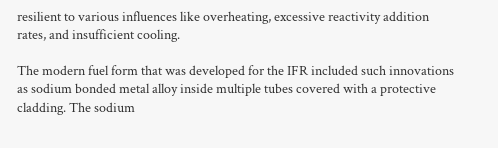resilient to various influences like overheating, excessive reactivity addition rates, and insufficient cooling.

The modern fuel form that was developed for the IFR included such innovations as sodium bonded metal alloy inside multiple tubes covered with a protective cladding. The sodium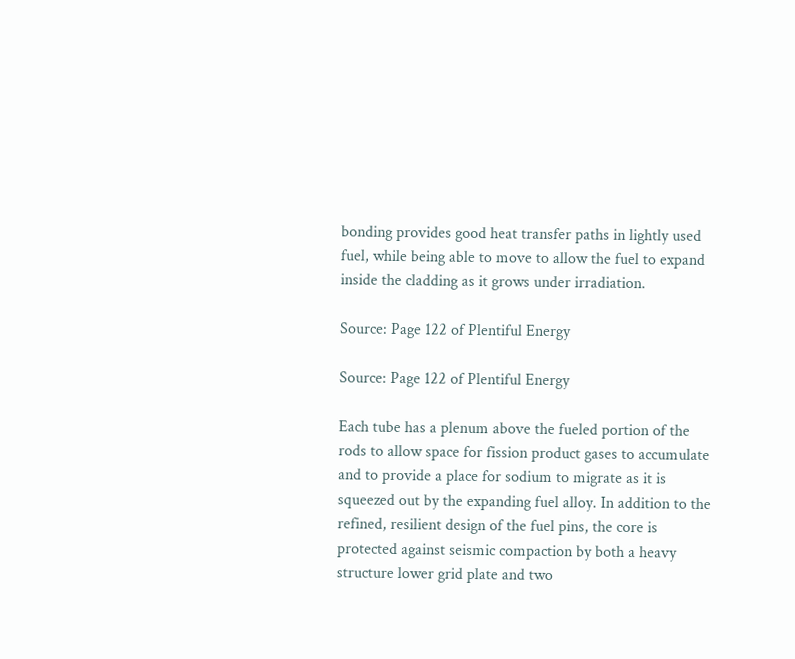bonding provides good heat transfer paths in lightly used fuel, while being able to move to allow the fuel to expand inside the cladding as it grows under irradiation.

Source: Page 122 of Plentiful Energy

Source: Page 122 of Plentiful Energy

Each tube has a plenum above the fueled portion of the rods to allow space for fission product gases to accumulate and to provide a place for sodium to migrate as it is squeezed out by the expanding fuel alloy. In addition to the refined, resilient design of the fuel pins, the core is protected against seismic compaction by both a heavy structure lower grid plate and two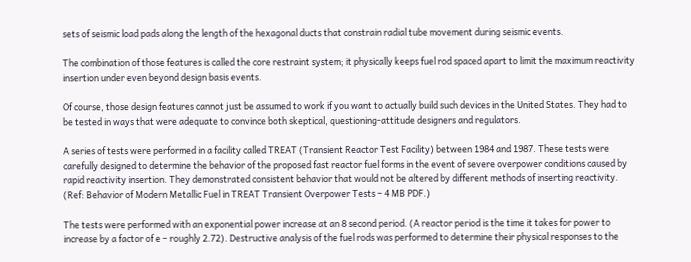sets of seismic load pads along the length of the hexagonal ducts that constrain radial tube movement during seismic events.

The combination of those features is called the core restraint system; it physically keeps fuel rod spaced apart to limit the maximum reactivity insertion under even beyond design basis events.

Of course, those design features cannot just be assumed to work if you want to actually build such devices in the United States. They had to be tested in ways that were adequate to convince both skeptical, questioning-attitude designers and regulators.

A series of tests were performed in a facility called TREAT (Transient Reactor Test Facility) between 1984 and 1987. These tests were carefully designed to determine the behavior of the proposed fast reactor fuel forms in the event of severe overpower conditions caused by rapid reactivity insertion. They demonstrated consistent behavior that would not be altered by different methods of inserting reactivity. (Ref: Behavior of Modern Metallic Fuel in TREAT Transient Overpower Tests – 4 MB PDF.)

The tests were performed with an exponential power increase at an 8 second period. (A reactor period is the time it takes for power to increase by a factor of e – roughly 2.72). Destructive analysis of the fuel rods was performed to determine their physical responses to the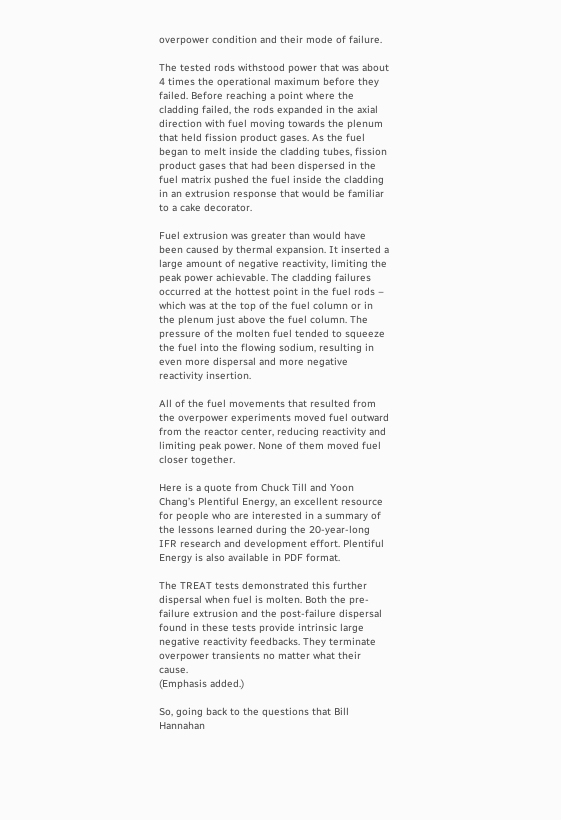overpower condition and their mode of failure.

The tested rods withstood power that was about 4 times the operational maximum before they failed. Before reaching a point where the cladding failed, the rods expanded in the axial direction with fuel moving towards the plenum that held fission product gases. As the fuel began to melt inside the cladding tubes, fission product gases that had been dispersed in the fuel matrix pushed the fuel inside the cladding in an extrusion response that would be familiar to a cake decorator.

Fuel extrusion was greater than would have been caused by thermal expansion. It inserted a large amount of negative reactivity, limiting the peak power achievable. The cladding failures occurred at the hottest point in the fuel rods – which was at the top of the fuel column or in the plenum just above the fuel column. The pressure of the molten fuel tended to squeeze the fuel into the flowing sodium, resulting in even more dispersal and more negative reactivity insertion.

All of the fuel movements that resulted from the overpower experiments moved fuel outward from the reactor center, reducing reactivity and limiting peak power. None of them moved fuel closer together.

Here is a quote from Chuck Till and Yoon Chang’s Plentiful Energy, an excellent resource for people who are interested in a summary of the lessons learned during the 20-year-long IFR research and development effort. Plentiful Energy is also available in PDF format.

The TREAT tests demonstrated this further dispersal when fuel is molten. Both the pre-failure extrusion and the post-failure dispersal found in these tests provide intrinsic large negative reactivity feedbacks. They terminate overpower transients no matter what their cause.
(Emphasis added.)

So, going back to the questions that Bill Hannahan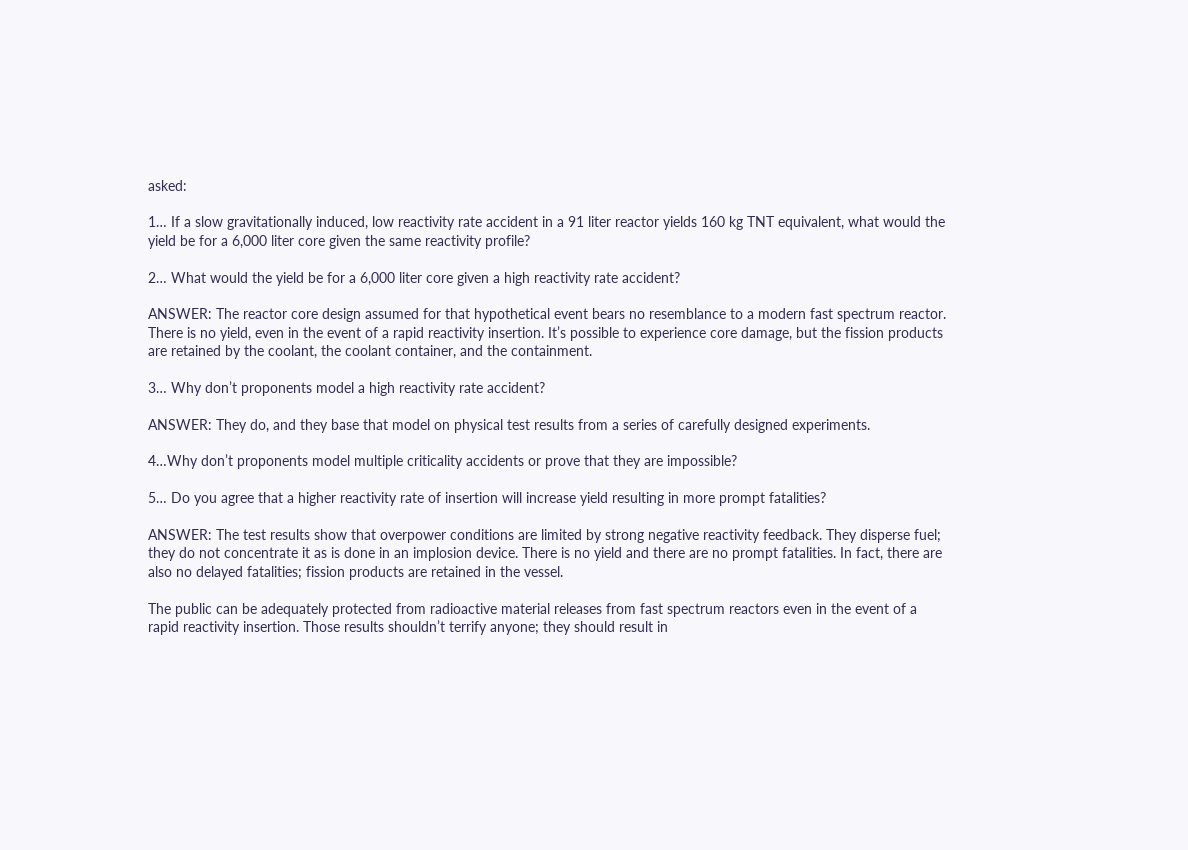asked:

1… If a slow gravitationally induced, low reactivity rate accident in a 91 liter reactor yields 160 kg TNT equivalent, what would the yield be for a 6,000 liter core given the same reactivity profile?

2… What would the yield be for a 6,000 liter core given a high reactivity rate accident?

ANSWER: The reactor core design assumed for that hypothetical event bears no resemblance to a modern fast spectrum reactor. There is no yield, even in the event of a rapid reactivity insertion. It’s possible to experience core damage, but the fission products are retained by the coolant, the coolant container, and the containment.

3… Why don’t proponents model a high reactivity rate accident?

ANSWER: They do, and they base that model on physical test results from a series of carefully designed experiments.

4…Why don’t proponents model multiple criticality accidents or prove that they are impossible?

5… Do you agree that a higher reactivity rate of insertion will increase yield resulting in more prompt fatalities?

ANSWER: The test results show that overpower conditions are limited by strong negative reactivity feedback. They disperse fuel; they do not concentrate it as is done in an implosion device. There is no yield and there are no prompt fatalities. In fact, there are also no delayed fatalities; fission products are retained in the vessel.

The public can be adequately protected from radioactive material releases from fast spectrum reactors even in the event of a rapid reactivity insertion. Those results shouldn’t terrify anyone; they should result in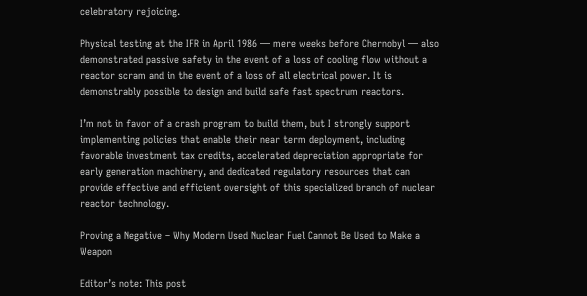celebratory rejoicing.

Physical testing at the IFR in April 1986 — mere weeks before Chernobyl — also demonstrated passive safety in the event of a loss of cooling flow without a reactor scram and in the event of a loss of all electrical power. It is demonstrably possible to design and build safe fast spectrum reactors.

I’m not in favor of a crash program to build them, but I strongly support implementing policies that enable their near term deployment, including favorable investment tax credits, accelerated depreciation appropriate for early generation machinery, and dedicated regulatory resources that can provide effective and efficient oversight of this specialized branch of nuclear reactor technology.

Proving a Negative – Why Modern Used Nuclear Fuel Cannot Be Used to Make a Weapon

Editor’s note: This post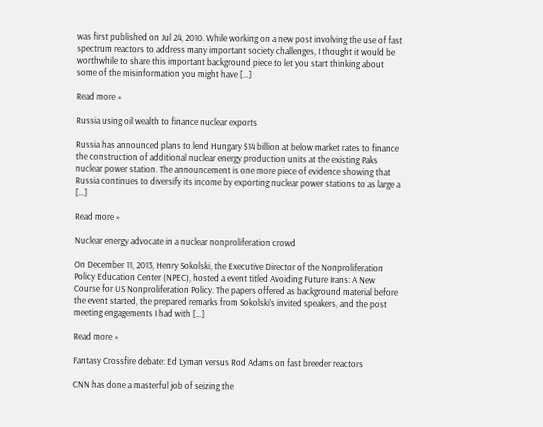was first published on Jul 24, 2010. While working on a new post involving the use of fast spectrum reactors to address many important society challenges, I thought it would be worthwhile to share this important background piece to let you start thinking about some of the misinformation you might have […]

Read more »

Russia using oil wealth to finance nuclear exports

Russia has announced plans to lend Hungary $14 billion at below market rates to finance the construction of additional nuclear energy production units at the existing Paks nuclear power station. The announcement is one more piece of evidence showing that Russia continues to diversify its income by exporting nuclear power stations to as large a […]

Read more »

Nuclear energy advocate in a nuclear nonproliferation crowd

On December 11, 2013, Henry Sokolski, the Executive Director of the Nonproliferation Policy Education Center (NPEC), hosted a event titled Avoiding Future Irans: A New Course for US Nonproliferation Policy. The papers offered as background material before the event started, the prepared remarks from Sokolski’s invited speakers, and the post meeting engagements I had with […]

Read more »

Fantasy Crossfire debate: Ed Lyman versus Rod Adams on fast breeder reactors

CNN has done a masterful job of seizing the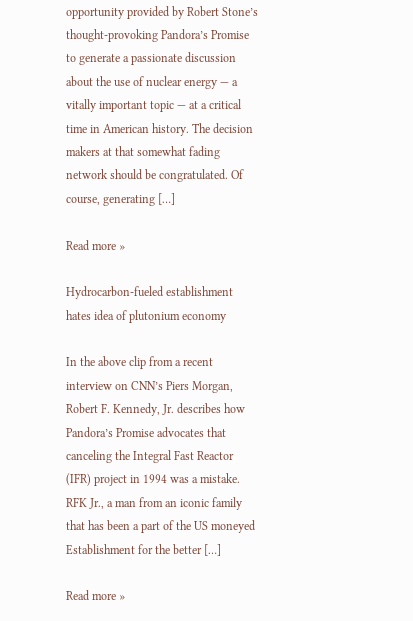opportunity provided by Robert Stone’s thought-provoking Pandora’s Promise to generate a passionate discussion about the use of nuclear energy — a vitally important topic — at a critical time in American history. The decision makers at that somewhat fading network should be congratulated. Of course, generating […]

Read more »

Hydrocarbon-fueled establishment hates idea of plutonium economy

In the above clip from a recent interview on CNN’s Piers Morgan, Robert F. Kennedy, Jr. describes how Pandora’s Promise advocates that canceling the Integral Fast Reactor (IFR) project in 1994 was a mistake. RFK Jr., a man from an iconic family that has been a part of the US moneyed Establishment for the better […]

Read more »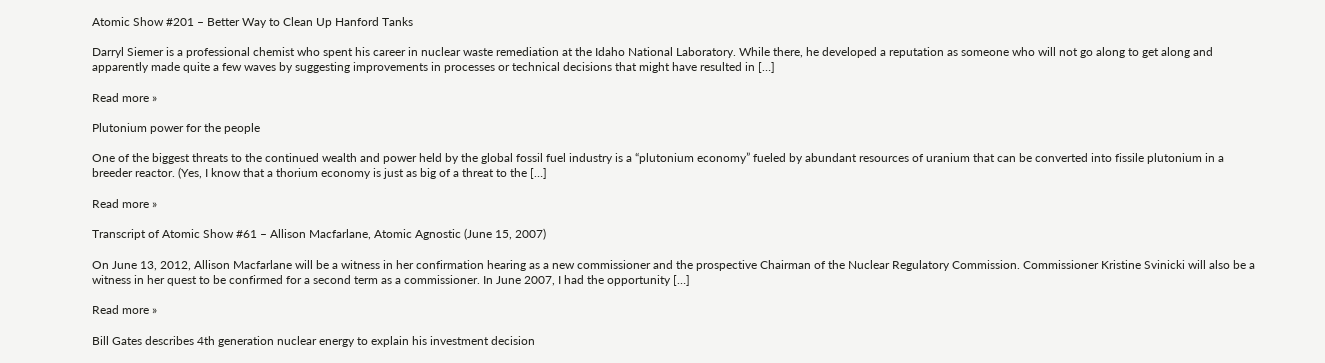Atomic Show #201 – Better Way to Clean Up Hanford Tanks

Darryl Siemer is a professional chemist who spent his career in nuclear waste remediation at the Idaho National Laboratory. While there, he developed a reputation as someone who will not go along to get along and apparently made quite a few waves by suggesting improvements in processes or technical decisions that might have resulted in […]

Read more »

Plutonium power for the people

One of the biggest threats to the continued wealth and power held by the global fossil fuel industry is a “plutonium economy” fueled by abundant resources of uranium that can be converted into fissile plutonium in a breeder reactor. (Yes, I know that a thorium economy is just as big of a threat to the […]

Read more »

Transcript of Atomic Show #61 – Allison Macfarlane, Atomic Agnostic (June 15, 2007)

On June 13, 2012, Allison Macfarlane will be a witness in her confirmation hearing as a new commissioner and the prospective Chairman of the Nuclear Regulatory Commission. Commissioner Kristine Svinicki will also be a witness in her quest to be confirmed for a second term as a commissioner. In June 2007, I had the opportunity […]

Read more »

Bill Gates describes 4th generation nuclear energy to explain his investment decision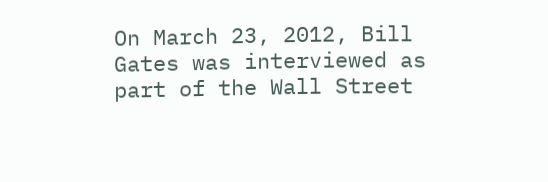On March 23, 2012, Bill Gates was interviewed as part of the Wall Street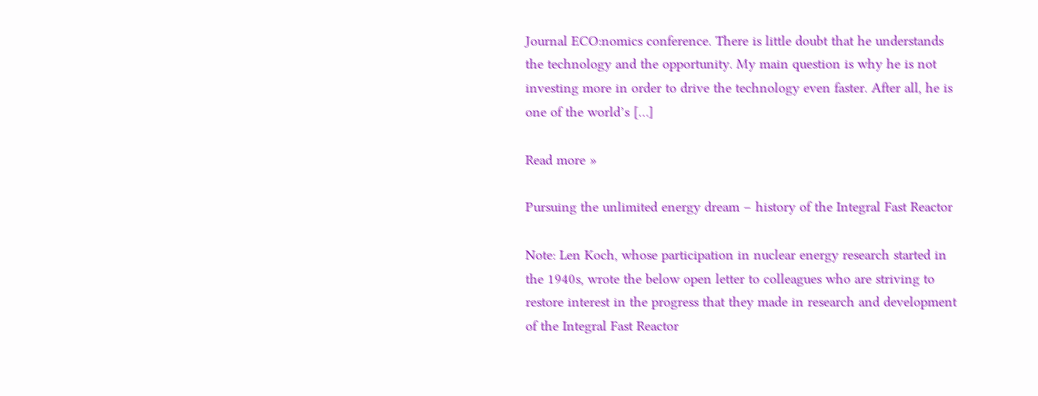Journal ECO:nomics conference. There is little doubt that he understands the technology and the opportunity. My main question is why he is not investing more in order to drive the technology even faster. After all, he is one of the world’s […]

Read more »

Pursuing the unlimited energy dream – history of the Integral Fast Reactor

Note: Len Koch, whose participation in nuclear energy research started in the 1940s, wrote the below open letter to colleagues who are striving to restore interest in the progress that they made in research and development of the Integral Fast Reactor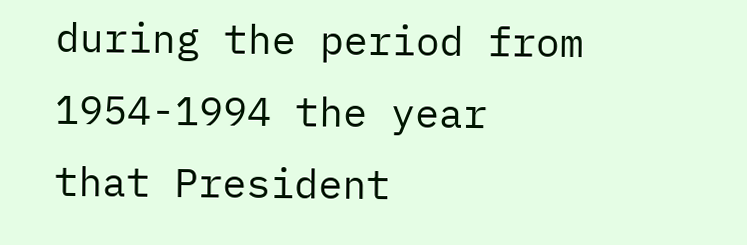during the period from 1954-1994 the year that President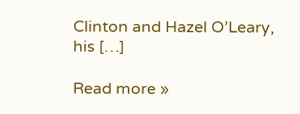Clinton and Hazel O’Leary, his […]

Read more »